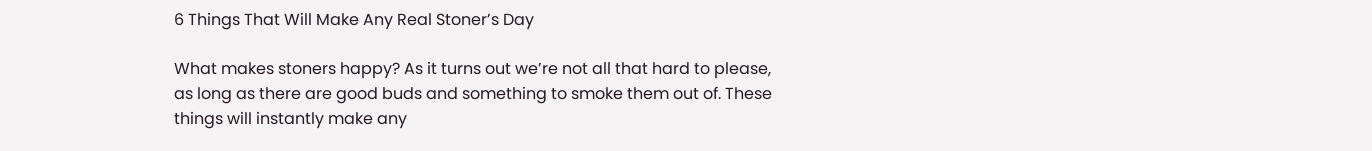6 Things That Will Make Any Real Stoner’s Day

What makes stoners happy? As it turns out we’re not all that hard to please, as long as there are good buds and something to smoke them out of. These things will instantly make any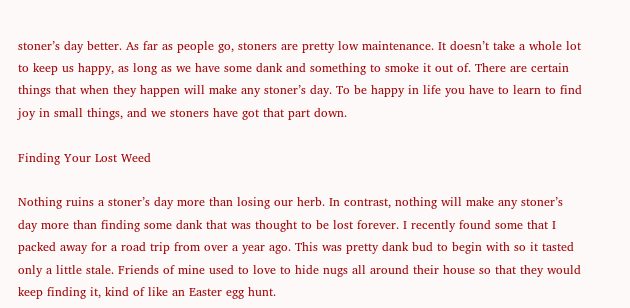stoner’s day better. As far as people go, stoners are pretty low maintenance. It doesn’t take a whole lot to keep us happy, as long as we have some dank and something to smoke it out of. There are certain things that when they happen will make any stoner’s day. To be happy in life you have to learn to find joy in small things, and we stoners have got that part down.

Finding Your Lost Weed

Nothing ruins a stoner’s day more than losing our herb. In contrast, nothing will make any stoner’s day more than finding some dank that was thought to be lost forever. I recently found some that I packed away for a road trip from over a year ago. This was pretty dank bud to begin with so it tasted only a little stale. Friends of mine used to love to hide nugs all around their house so that they would keep finding it, kind of like an Easter egg hunt.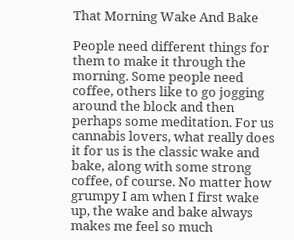That Morning Wake And Bake

People need different things for them to make it through the morning. Some people need coffee, others like to go jogging around the block and then perhaps some meditation. For us cannabis lovers, what really does it for us is the classic wake and bake, along with some strong coffee, of course. No matter how grumpy I am when I first wake up, the wake and bake always makes me feel so much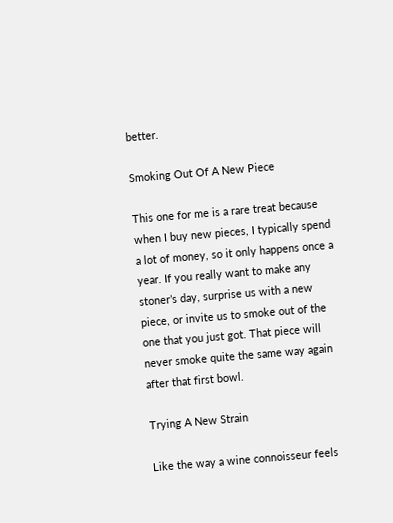better.

Smoking Out Of A New Piece

This one for me is a rare treat because when I buy new pieces, I typically spend a lot of money, so it only happens once a year. If you really want to make any stoner’s day, surprise us with a new piece, or invite us to smoke out of the one that you just got. That piece will never smoke quite the same way again after that first bowl.

Trying A New Strain

Like the way a wine connoisseur feels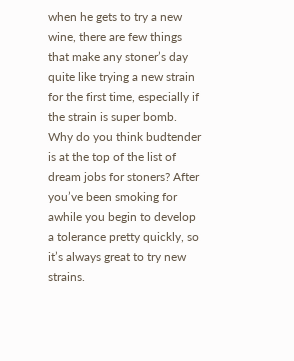when he gets to try a new wine, there are few things that make any stoner’s day quite like trying a new strain for the first time, especially if the strain is super bomb. Why do you think budtender is at the top of the list of dream jobs for stoners? After you’ve been smoking for awhile you begin to develop a tolerance pretty quickly, so it’s always great to try new strains.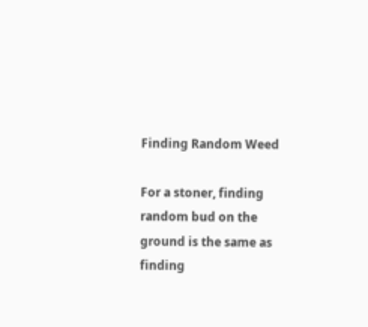Finding Random Weed

For a stoner, finding random bud on the ground is the same as finding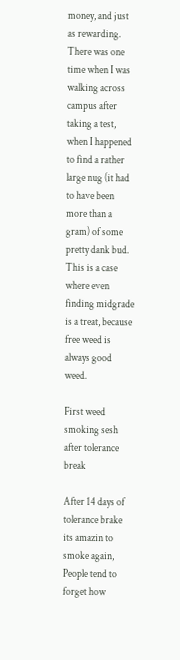money, and just as rewarding. There was one time when I was walking across campus after taking a test, when I happened to find a rather large nug (it had to have been more than a gram) of some pretty dank bud. This is a case where even finding midgrade is a treat, because free weed is always good weed.

First weed smoking sesh after tolerance break

After 14 days of tolerance brake its amazin to smoke again, People tend to forget how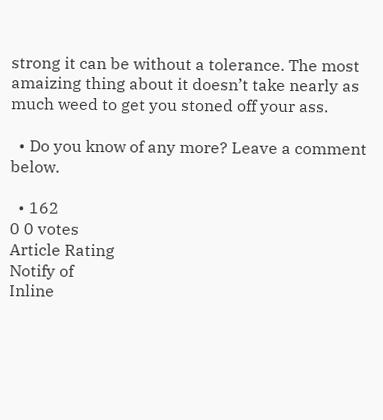strong it can be without a tolerance. The most amaizing thing about it doesn’t take nearly as much weed to get you stoned off your ass.

  • Do you know of any more? Leave a comment below.

  • 162
0 0 votes
Article Rating
Notify of
Inline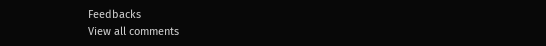Feedbacks
View all comments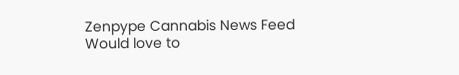Zenpype Cannabis News Feed
Would love to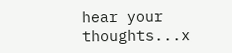hear your thoughts...x